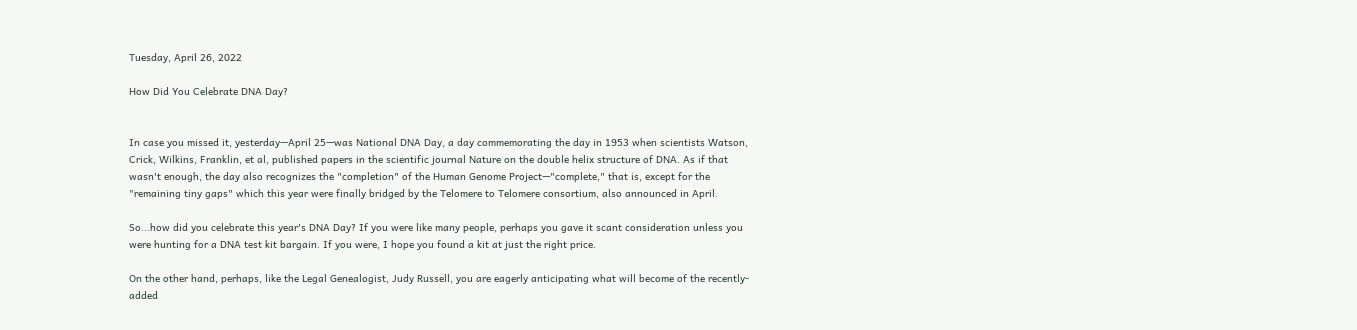Tuesday, April 26, 2022

How Did You Celebrate DNA Day?


In case you missed it, yesterday—April 25—was National DNA Day, a day commemorating the day in 1953 when scientists Watson, Crick, Wilkins, Franklin, et al, published papers in the scientific journal Nature on the double helix structure of DNA. As if that wasn't enough, the day also recognizes the "completion" of the Human Genome Project—"complete," that is, except for the "remaining tiny gaps" which this year were finally bridged by the Telomere to Telomere consortium, also announced in April.

So...how did you celebrate this year's DNA Day? If you were like many people, perhaps you gave it scant consideration unless you were hunting for a DNA test kit bargain. If you were, I hope you found a kit at just the right price.

On the other hand, perhaps, like the Legal Genealogist, Judy Russell, you are eagerly anticipating what will become of the recently-added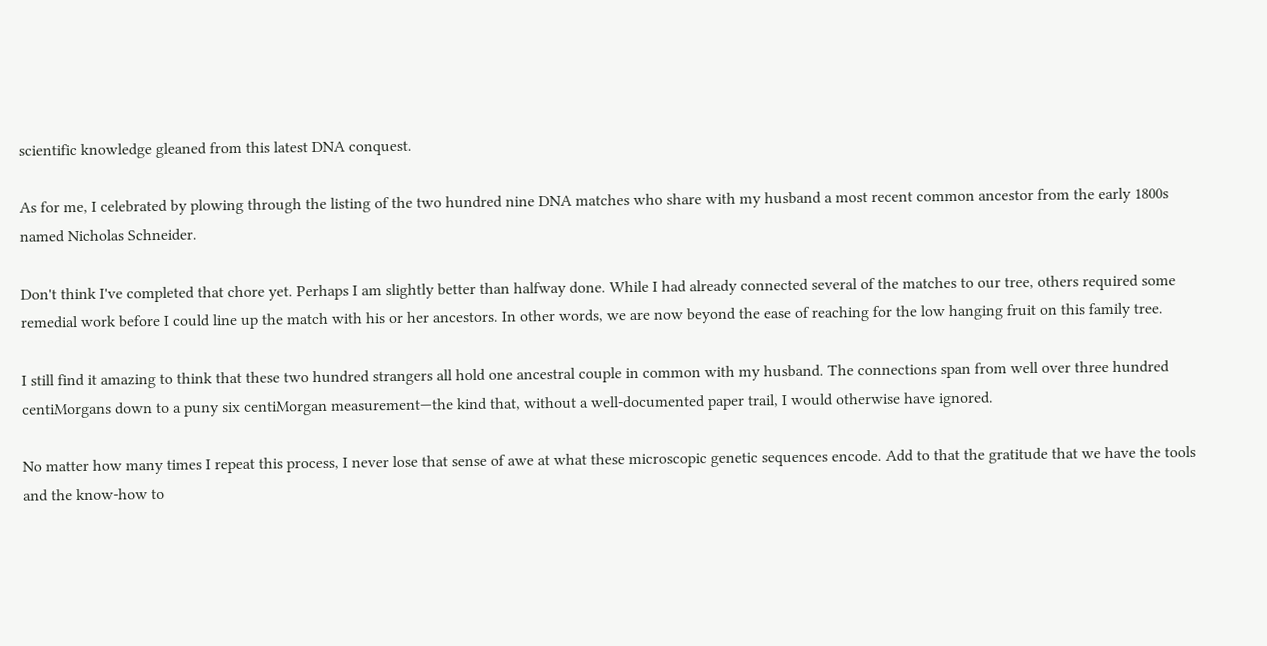scientific knowledge gleaned from this latest DNA conquest.

As for me, I celebrated by plowing through the listing of the two hundred nine DNA matches who share with my husband a most recent common ancestor from the early 1800s named Nicholas Schneider.

Don't think I've completed that chore yet. Perhaps I am slightly better than halfway done. While I had already connected several of the matches to our tree, others required some remedial work before I could line up the match with his or her ancestors. In other words, we are now beyond the ease of reaching for the low hanging fruit on this family tree.

I still find it amazing to think that these two hundred strangers all hold one ancestral couple in common with my husband. The connections span from well over three hundred centiMorgans down to a puny six centiMorgan measurement—the kind that, without a well-documented paper trail, I would otherwise have ignored.

No matter how many times I repeat this process, I never lose that sense of awe at what these microscopic genetic sequences encode. Add to that the gratitude that we have the tools and the know-how to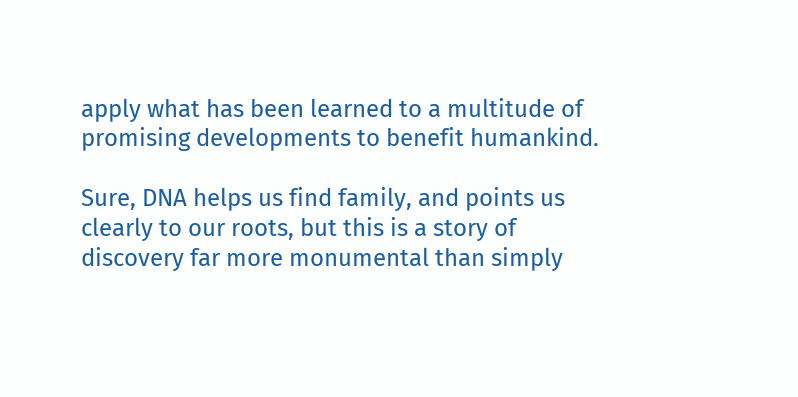apply what has been learned to a multitude of promising developments to benefit humankind.

Sure, DNA helps us find family, and points us clearly to our roots, but this is a story of discovery far more monumental than simply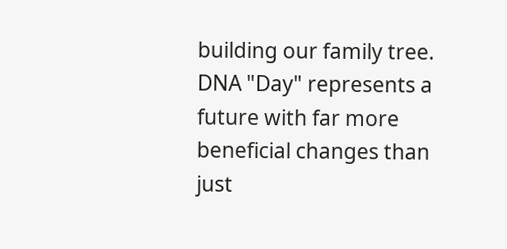building our family tree. DNA "Day" represents a future with far more beneficial changes than just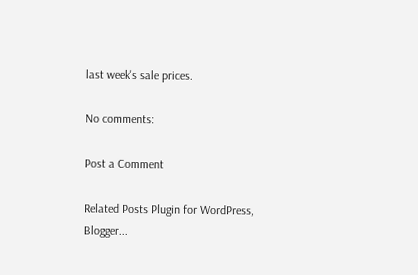last week's sale prices.

No comments:

Post a Comment

Related Posts Plugin for WordPress, Blogger...